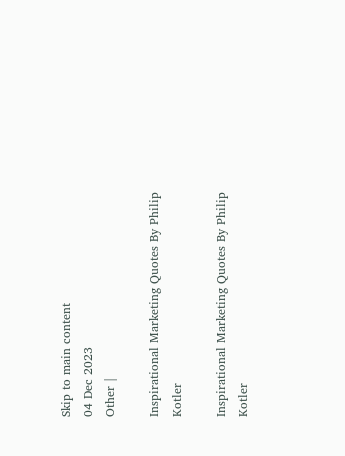Skip to main content
04 Dec 2023
Other |

Inspirational Marketing Quotes By Philip Kotler

Inspirational Marketing Quotes By Philip Kotler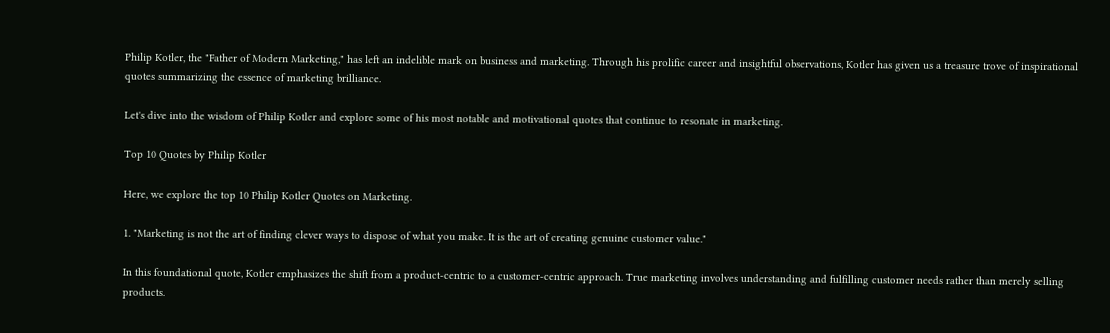Philip Kotler, the "Father of Modern Marketing," has left an indelible mark on business and marketing. Through his prolific career and insightful observations, Kotler has given us a treasure trove of inspirational quotes summarizing the essence of marketing brilliance.

Let's dive into the wisdom of Philip Kotler and explore some of his most notable and motivational quotes that continue to resonate in marketing.

Top 10 Quotes by Philip Kotler

Here, we explore the top 10 Philip Kotler Quotes on Marketing.

1. "Marketing is not the art of finding clever ways to dispose of what you make. It is the art of creating genuine customer value."

In this foundational quote, Kotler emphasizes the shift from a product-centric to a customer-centric approach. True marketing involves understanding and fulfilling customer needs rather than merely selling products.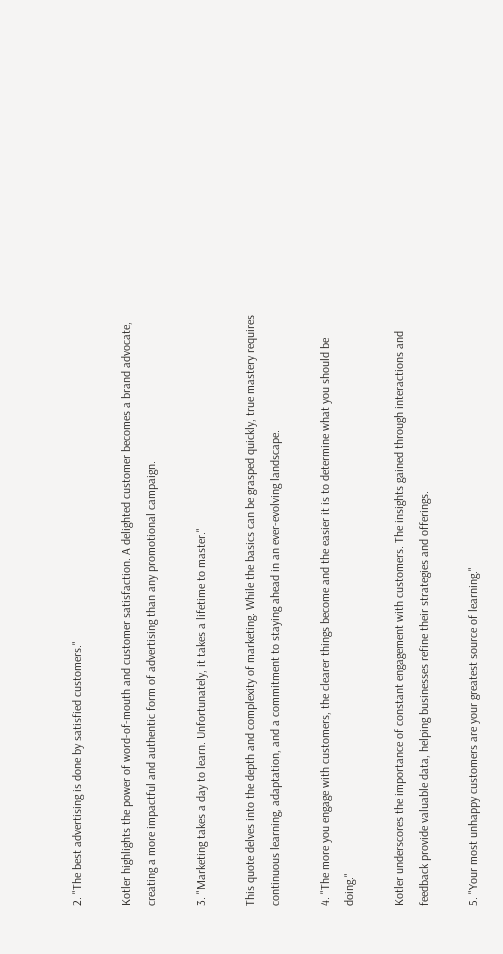2. "The best advertising is done by satisfied customers."

Kotler highlights the power of word-of-mouth and customer satisfaction. A delighted customer becomes a brand advocate, creating a more impactful and authentic form of advertising than any promotional campaign.

3. "Marketing takes a day to learn. Unfortunately, it takes a lifetime to master."

This quote delves into the depth and complexity of marketing. While the basics can be grasped quickly, true mastery requires continuous learning, adaptation, and a commitment to staying ahead in an ever-evolving landscape.

4. "The more you engage with customers, the clearer things become and the easier it is to determine what you should be doing."

Kotler underscores the importance of constant engagement with customers. The insights gained through interactions and feedback provide valuable data, helping businesses refine their strategies and offerings.

5. "Your most unhappy customers are your greatest source of learning."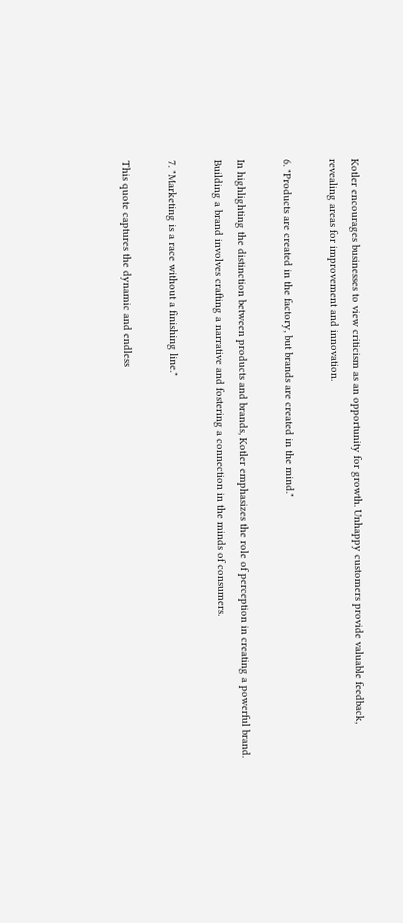Kotler encourages businesses to view criticism as an opportunity for growth. Unhappy customers provide valuable feedback, revealing areas for improvement and innovation.

6. "Products are created in the factory, but brands are created in the mind."

In highlighting the distinction between products and brands, Kotler emphasizes the role of perception in creating a powerful brand. Building a brand involves crafting a narrative and fostering a connection in the minds of consumers.

7. "Marketing is a race without a finishing line."

This quote captures the dynamic and endless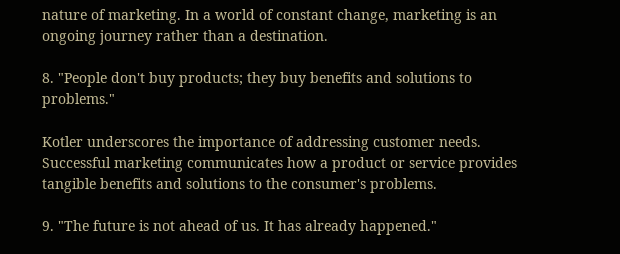nature of marketing. In a world of constant change, marketing is an ongoing journey rather than a destination.

8. "People don't buy products; they buy benefits and solutions to problems."

Kotler underscores the importance of addressing customer needs. Successful marketing communicates how a product or service provides tangible benefits and solutions to the consumer's problems.

9. "The future is not ahead of us. It has already happened."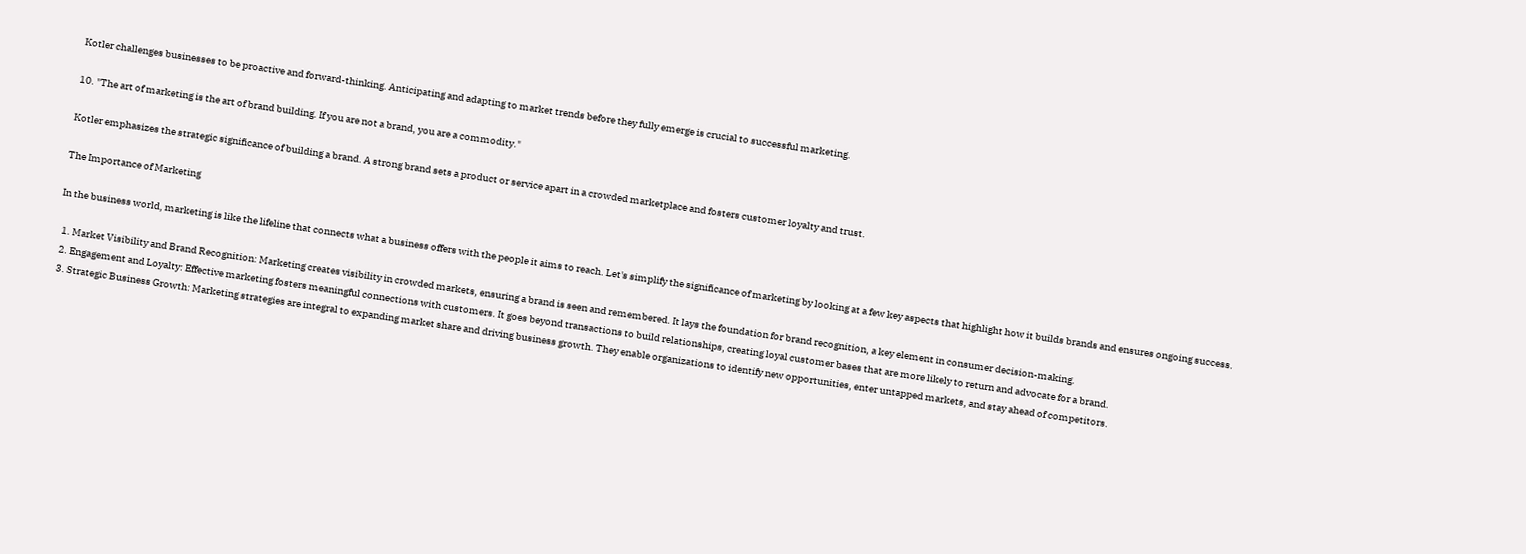Kotler challenges businesses to be proactive and forward-thinking. Anticipating and adapting to market trends before they fully emerge is crucial to successful marketing.

10. "The art of marketing is the art of brand building. If you are not a brand, you are a commodity."

Kotler emphasizes the strategic significance of building a brand. A strong brand sets a product or service apart in a crowded marketplace and fosters customer loyalty and trust.

The Importance of Marketing

In the business world, marketing is like the lifeline that connects what a business offers with the people it aims to reach. Let's simplify the significance of marketing by looking at a few key aspects that highlight how it builds brands and ensures ongoing success.

  1. Market Visibility and Brand Recognition: Marketing creates visibility in crowded markets, ensuring a brand is seen and remembered. It lays the foundation for brand recognition, a key element in consumer decision-making.
  2. Engagement and Loyalty: Effective marketing fosters meaningful connections with customers. It goes beyond transactions to build relationships, creating loyal customer bases that are more likely to return and advocate for a brand.
  3. Strategic Business Growth: Marketing strategies are integral to expanding market share and driving business growth. They enable organizations to identify new opportunities, enter untapped markets, and stay ahead of competitors.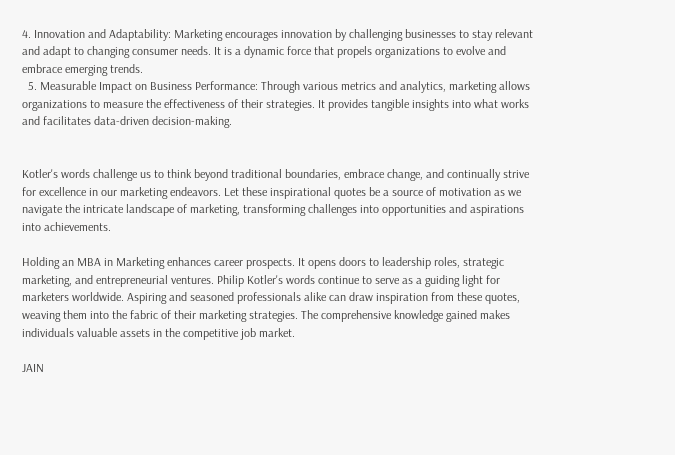4. Innovation and Adaptability: Marketing encourages innovation by challenging businesses to stay relevant and adapt to changing consumer needs. It is a dynamic force that propels organizations to evolve and embrace emerging trends.
  5. Measurable Impact on Business Performance: Through various metrics and analytics, marketing allows organizations to measure the effectiveness of their strategies. It provides tangible insights into what works and facilitates data-driven decision-making.


Kotler's words challenge us to think beyond traditional boundaries, embrace change, and continually strive for excellence in our marketing endeavors. Let these inspirational quotes be a source of motivation as we navigate the intricate landscape of marketing, transforming challenges into opportunities and aspirations into achievements.

Holding an MBA in Marketing enhances career prospects. It opens doors to leadership roles, strategic marketing, and entrepreneurial ventures. Philip Kotler's words continue to serve as a guiding light for marketers worldwide. Aspiring and seasoned professionals alike can draw inspiration from these quotes, weaving them into the fabric of their marketing strategies. The comprehensive knowledge gained makes individuals valuable assets in the competitive job market.

JAIN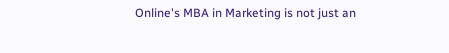Online's MBA in Marketing is not just an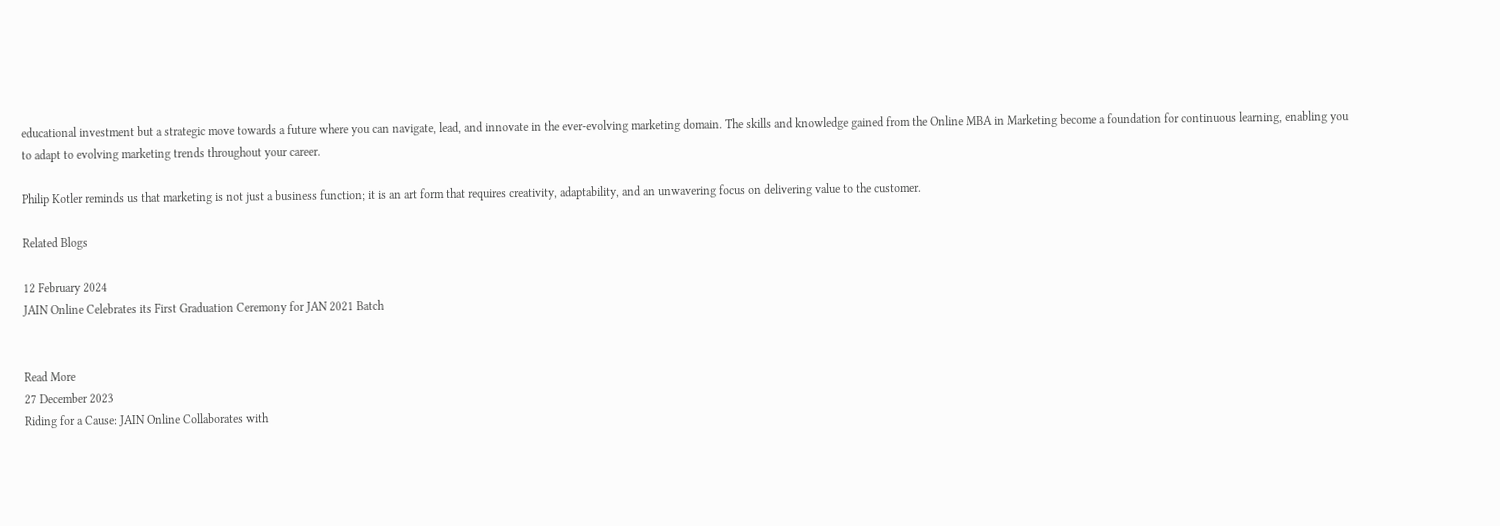educational investment but a strategic move towards a future where you can navigate, lead, and innovate in the ever-evolving marketing domain. The skills and knowledge gained from the Online MBA in Marketing become a foundation for continuous learning, enabling you to adapt to evolving marketing trends throughout your career.

Philip Kotler reminds us that marketing is not just a business function; it is an art form that requires creativity, adaptability, and an unwavering focus on delivering value to the customer.

Related Blogs

12 February 2024
JAIN Online Celebrates its First Graduation Ceremony for JAN 2021 Batch


Read More
27 December 2023
Riding for a Cause: JAIN Online Collaborates with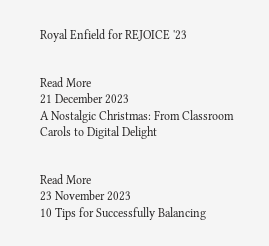Royal Enfield for REJOICE '23


Read More
21 December 2023
A Nostalgic Christmas: From Classroom Carols to Digital Delight


Read More
23 November 2023
10 Tips for Successfully Balancing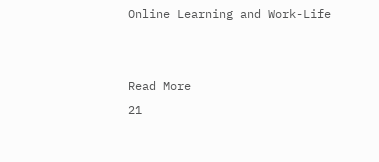Online Learning and Work-Life


Read More
21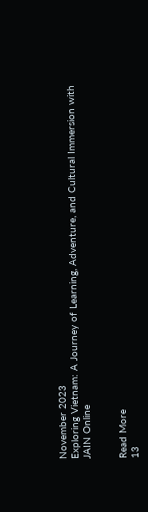November 2023
Exploring Vietnam: A Journey of Learning, Adventure, and Cultural Immersion with JAIN Online


Read More
13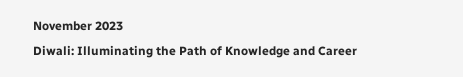November 2023
Diwali: Illuminating the Path of Knowledge and Career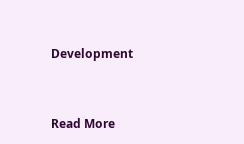Development


Read More